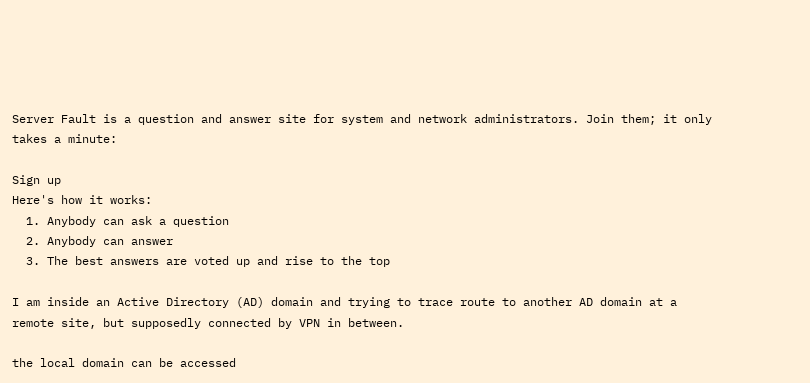Server Fault is a question and answer site for system and network administrators. Join them; it only takes a minute:

Sign up
Here's how it works:
  1. Anybody can ask a question
  2. Anybody can answer
  3. The best answers are voted up and rise to the top

I am inside an Active Directory (AD) domain and trying to trace route to another AD domain at a remote site, but supposedly connected by VPN in between.

the local domain can be accessed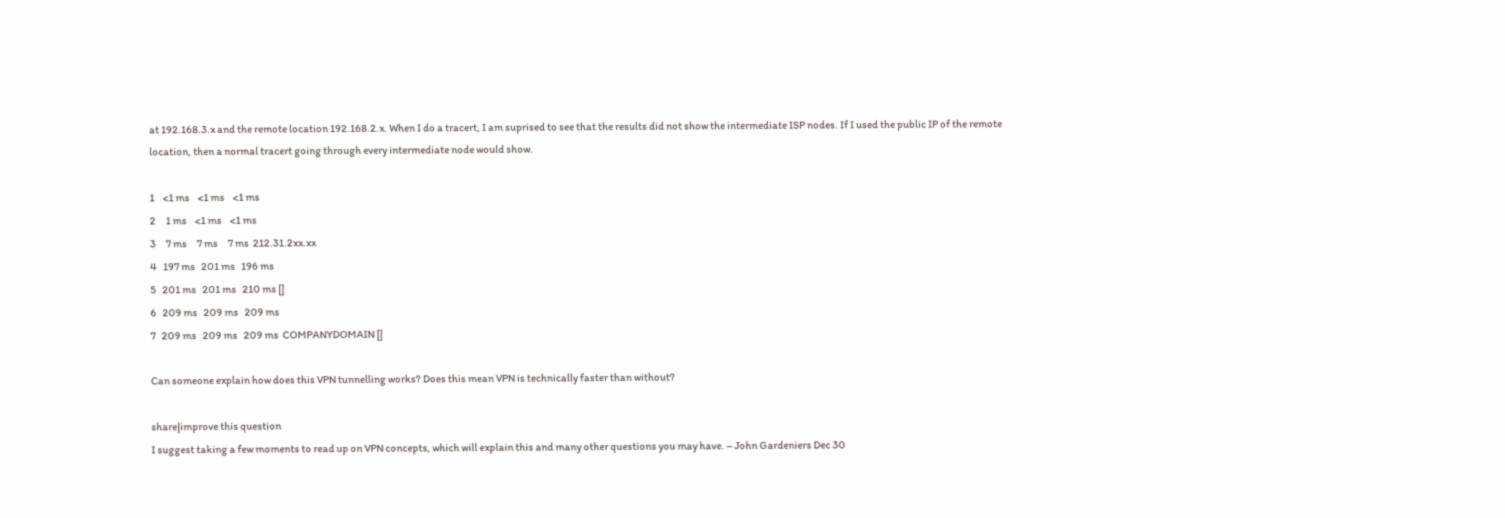at 192.168.3.x and the remote location 192.168.2.x. When I do a tracert, I am suprised to see that the results did not show the intermediate ISP nodes. If I used the public IP of the remote location, then a normal tracert going through every intermediate node would show.

1    <1 ms    <1 ms    <1 ms
2     1 ms    <1 ms    <1 ms
3     7 ms     7 ms     7 ms  212.31.2xx.xx
4   197 ms   201 ms   196 ms
5   201 ms   201 ms   210 ms []
6   209 ms   209 ms   209 ms
7   209 ms   209 ms   209 ms  COMPANYDOMAIN []

Can someone explain how does this VPN tunnelling works? Does this mean VPN is technically faster than without?

share|improve this question
I suggest taking a few moments to read up on VPN concepts, which will explain this and many other questions you may have. – John Gardeniers Dec 30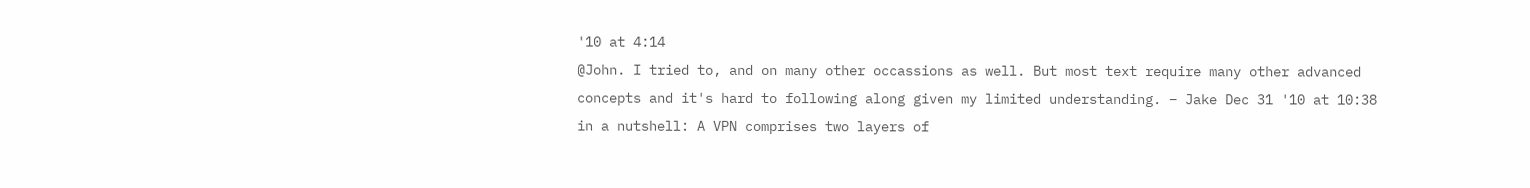'10 at 4:14
@John. I tried to, and on many other occassions as well. But most text require many other advanced concepts and it's hard to following along given my limited understanding. – Jake Dec 31 '10 at 10:38
in a nutshell: A VPN comprises two layers of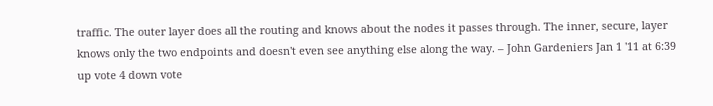traffic. The outer layer does all the routing and knows about the nodes it passes through. The inner, secure, layer knows only the two endpoints and doesn't even see anything else along the way. – John Gardeniers Jan 1 '11 at 6:39
up vote 4 down vote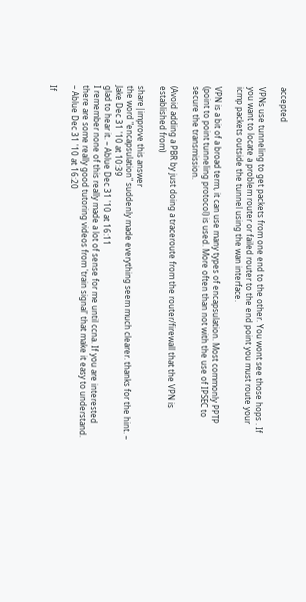accepted

VPNs use tunneling to get packets from one end to the other. You wont see those hops . If you want to locate a problem router or failed router to the end point you must route your icmp packets outside the tunnel using the wan interface.

VPN is a bit of a broad term, it can use many types of encapsulation. Most commonly PPTP (point to point tunneling protocol) is used. More often than not with the use of IPSEC to secure the transmission.

(Avoid adding a PBR by just doing a traceroute from the router/firewall that the VPN is established from)

share|improve this answer
the word "encapsulation" suddenly made everything seem much clearer. thanks for the hint. – Jake Dec 31 '10 at 10:39
glad to hear it. – Ablue Dec 31 '10 at 16:11
I remember none of this really made a lot of sense for me until ccna. If you are interested there are some really good tutoring videos from 'train signal' that make it easy to understand. – Ablue Dec 31 '10 at 16:20

If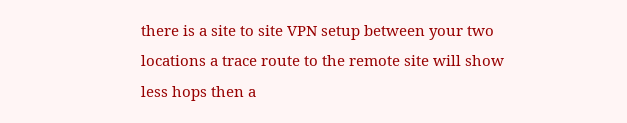there is a site to site VPN setup between your two locations a trace route to the remote site will show less hops then a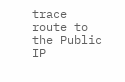trace route to the Public IP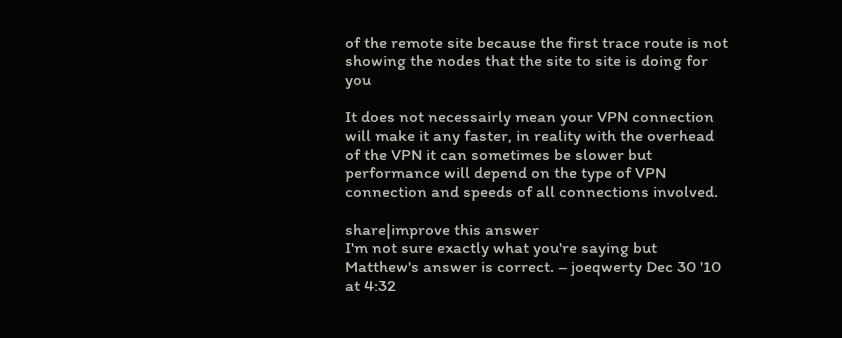of the remote site because the first trace route is not showing the nodes that the site to site is doing for you

It does not necessairly mean your VPN connection will make it any faster, in reality with the overhead of the VPN it can sometimes be slower but performance will depend on the type of VPN connection and speeds of all connections involved.

share|improve this answer
I'm not sure exactly what you're saying but Matthew's answer is correct. – joeqwerty Dec 30 '10 at 4:32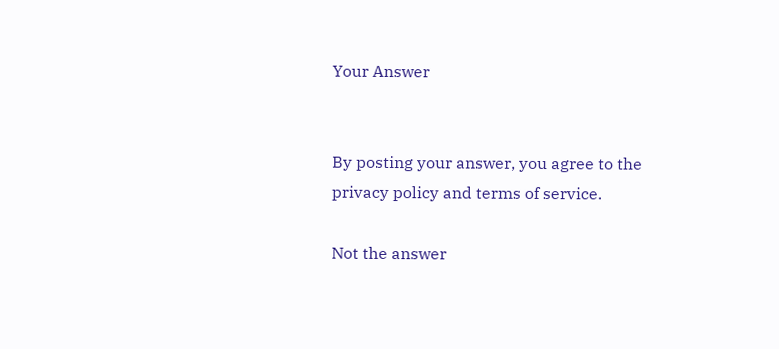Your Answer


By posting your answer, you agree to the privacy policy and terms of service.

Not the answer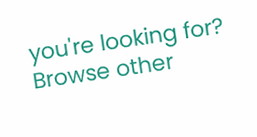you're looking for? Browse other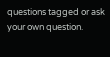questions tagged or ask your own question.